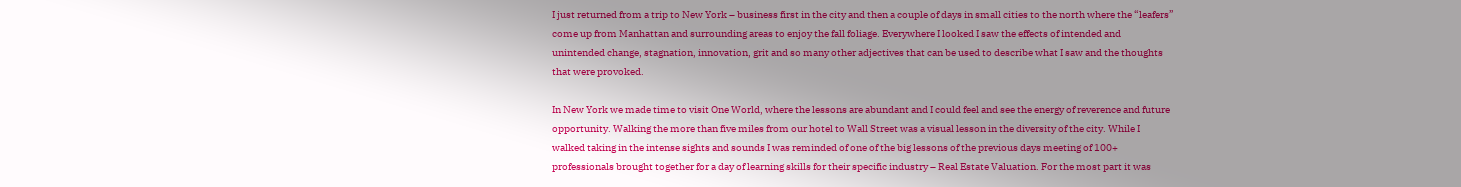I just returned from a trip to New York – business first in the city and then a couple of days in small cities to the north where the “leafers” come up from Manhattan and surrounding areas to enjoy the fall foliage. Everywhere I looked I saw the effects of intended and unintended change, stagnation, innovation, grit and so many other adjectives that can be used to describe what I saw and the thoughts that were provoked.

In New York we made time to visit One World, where the lessons are abundant and I could feel and see the energy of reverence and future opportunity. Walking the more than five miles from our hotel to Wall Street was a visual lesson in the diversity of the city. While I walked taking in the intense sights and sounds I was reminded of one of the big lessons of the previous days meeting of 100+ professionals brought together for a day of learning skills for their specific industry – Real Estate Valuation. For the most part it was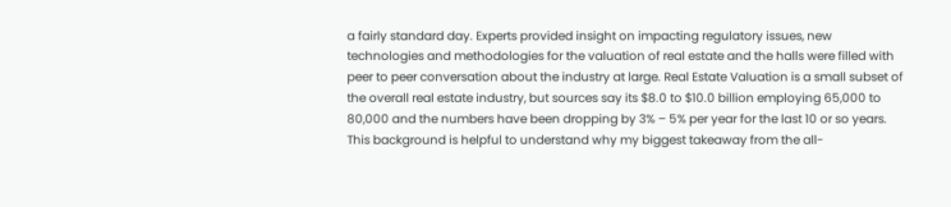a fairly standard day. Experts provided insight on impacting regulatory issues, new technologies and methodologies for the valuation of real estate and the halls were filled with peer to peer conversation about the industry at large. Real Estate Valuation is a small subset of the overall real estate industry, but sources say its $8.0 to $10.0 billion employing 65,000 to 80,000 and the numbers have been dropping by 3% – 5% per year for the last 10 or so years. This background is helpful to understand why my biggest takeaway from the all-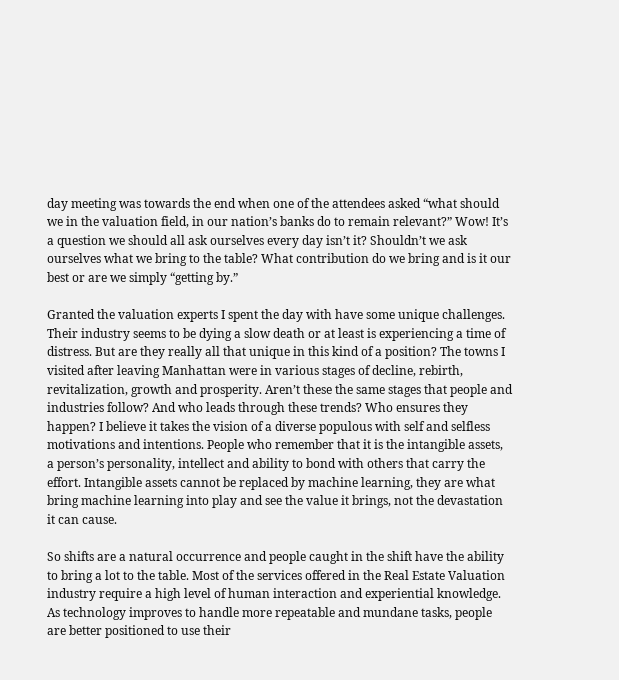day meeting was towards the end when one of the attendees asked “what should we in the valuation field, in our nation’s banks do to remain relevant?” Wow! It’s a question we should all ask ourselves every day isn’t it? Shouldn’t we ask ourselves what we bring to the table? What contribution do we bring and is it our best or are we simply “getting by.”

Granted the valuation experts I spent the day with have some unique challenges. Their industry seems to be dying a slow death or at least is experiencing a time of distress. But are they really all that unique in this kind of a position? The towns I visited after leaving Manhattan were in various stages of decline, rebirth, revitalization, growth and prosperity. Aren’t these the same stages that people and industries follow? And who leads through these trends? Who ensures they happen? I believe it takes the vision of a diverse populous with self and selfless motivations and intentions. People who remember that it is the intangible assets, a person’s personality, intellect and ability to bond with others that carry the effort. Intangible assets cannot be replaced by machine learning, they are what bring machine learning into play and see the value it brings, not the devastation it can cause.

So shifts are a natural occurrence and people caught in the shift have the ability to bring a lot to the table. Most of the services offered in the Real Estate Valuation industry require a high level of human interaction and experiential knowledge. As technology improves to handle more repeatable and mundane tasks, people are better positioned to use their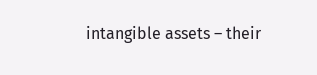intangible assets – their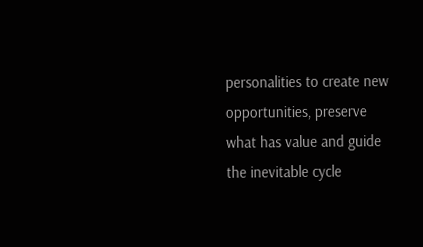personalities to create new opportunities, preserve what has value and guide the inevitable cycle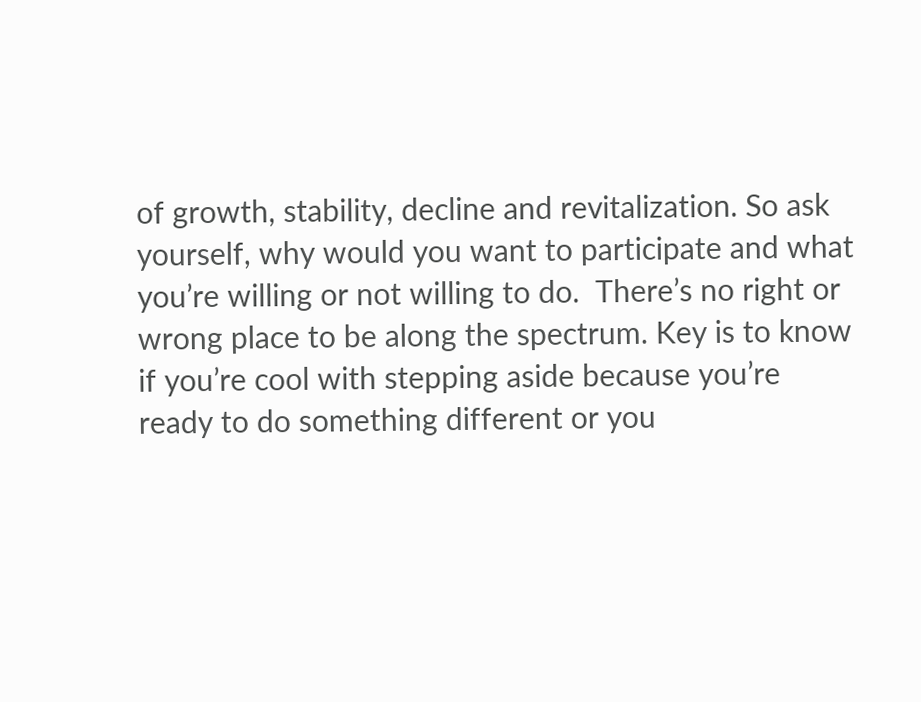of growth, stability, decline and revitalization. So ask yourself, why would you want to participate and what you’re willing or not willing to do.  There’s no right or wrong place to be along the spectrum. Key is to know if you’re cool with stepping aside because you’re ready to do something different or you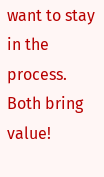want to stay in the process. Both bring value!